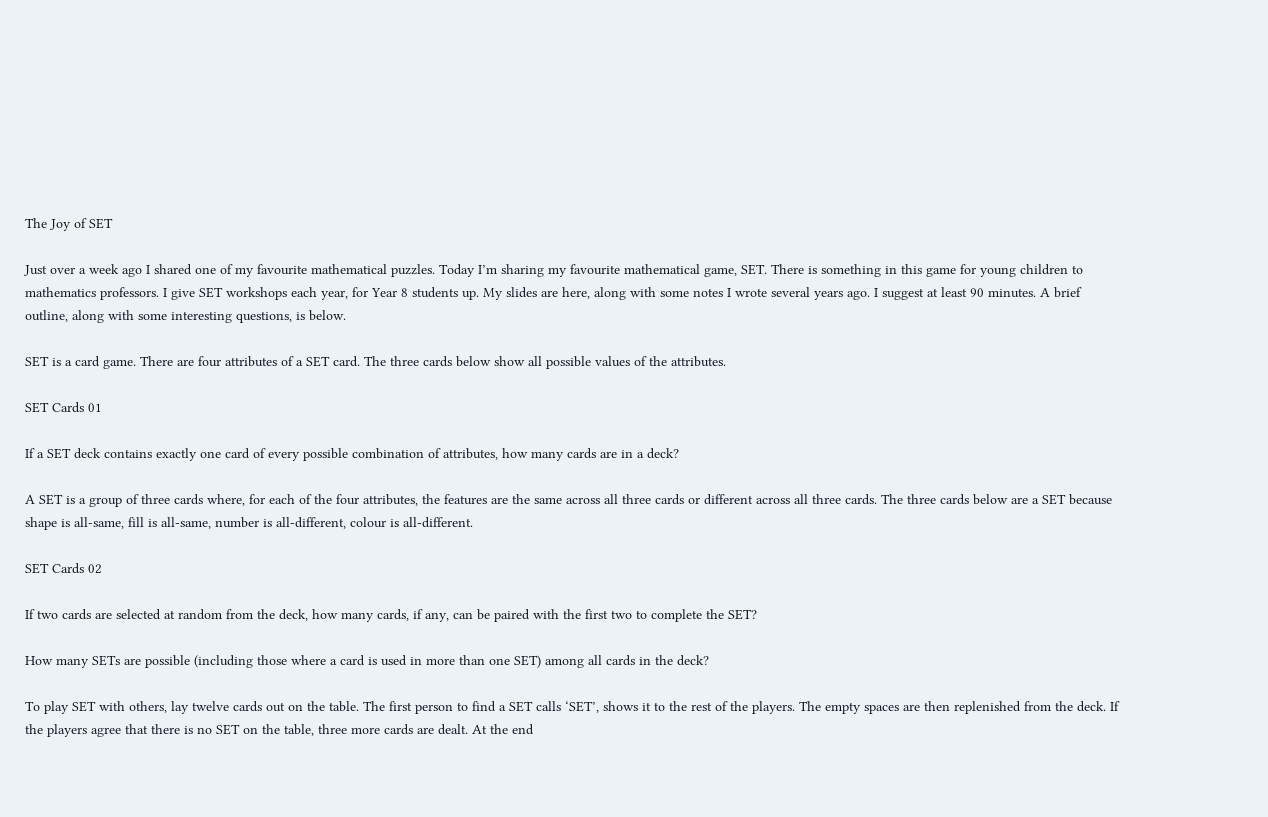The Joy of SET

Just over a week ago I shared one of my favourite mathematical puzzles. Today I’m sharing my favourite mathematical game, SET. There is something in this game for young children to mathematics professors. I give SET workshops each year, for Year 8 students up. My slides are here, along with some notes I wrote several years ago. I suggest at least 90 minutes. A brief outline, along with some interesting questions, is below.

SET is a card game. There are four attributes of a SET card. The three cards below show all possible values of the attributes.

SET Cards 01

If a SET deck contains exactly one card of every possible combination of attributes, how many cards are in a deck?

A SET is a group of three cards where, for each of the four attributes, the features are the same across all three cards or different across all three cards. The three cards below are a SET because shape is all-same, fill is all-same, number is all-different, colour is all-different.

SET Cards 02

If two cards are selected at random from the deck, how many cards, if any, can be paired with the first two to complete the SET?

How many SETs are possible (including those where a card is used in more than one SET) among all cards in the deck?

To play SET with others, lay twelve cards out on the table. The first person to find a SET calls ‘SET’, shows it to the rest of the players. The empty spaces are then replenished from the deck. If the players agree that there is no SET on the table, three more cards are dealt. At the end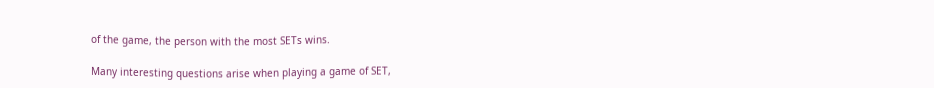of the game, the person with the most SETs wins.

Many interesting questions arise when playing a game of SET,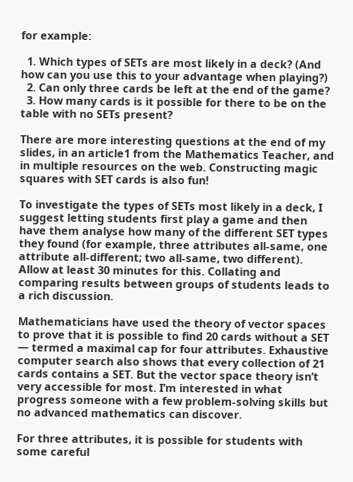for example:

  1. Which types of SETs are most likely in a deck? (And how can you use this to your advantage when playing?)
  2. Can only three cards be left at the end of the game?
  3. How many cards is it possible for there to be on the table with no SETs present?

There are more interesting questions at the end of my slides, in an article1 from the Mathematics Teacher, and in multiple resources on the web. Constructing magic squares with SET cards is also fun!

To investigate the types of SETs most likely in a deck, I suggest letting students first play a game and then have them analyse how many of the different SET types they found (for example, three attributes all-same, one attribute all-different; two all-same, two different). Allow at least 30 minutes for this. Collating and comparing results between groups of students leads to a rich discussion.

Mathematicians have used the theory of vector spaces to prove that it is possible to find 20 cards without a SET — termed a maximal cap for four attributes. Exhaustive computer search also shows that every collection of 21 cards contains a SET. But the vector space theory isn’t very accessible for most. I’m interested in what progress someone with a few problem-solving skills but no advanced mathematics can discover.

For three attributes, it is possible for students with some careful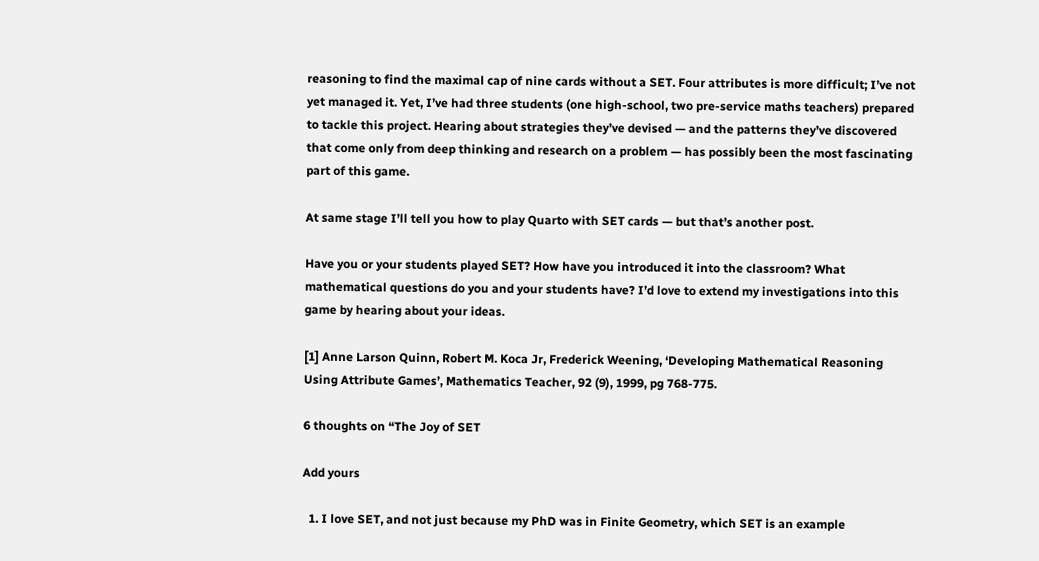reasoning to find the maximal cap of nine cards without a SET. Four attributes is more difficult; I’ve not yet managed it. Yet, I’ve had three students (one high-school, two pre-service maths teachers) prepared to tackle this project. Hearing about strategies they’ve devised — and the patterns they’ve discovered that come only from deep thinking and research on a problem — has possibly been the most fascinating part of this game.

At same stage I’ll tell you how to play Quarto with SET cards — but that’s another post.

Have you or your students played SET? How have you introduced it into the classroom? What mathematical questions do you and your students have? I’d love to extend my investigations into this game by hearing about your ideas.

[1] Anne Larson Quinn, Robert M. Koca Jr, Frederick Weening, ‘Developing Mathematical Reasoning Using Attribute Games’, Mathematics Teacher, 92 (9), 1999, pg 768-775.

6 thoughts on “The Joy of SET

Add yours

  1. I love SET, and not just because my PhD was in Finite Geometry, which SET is an example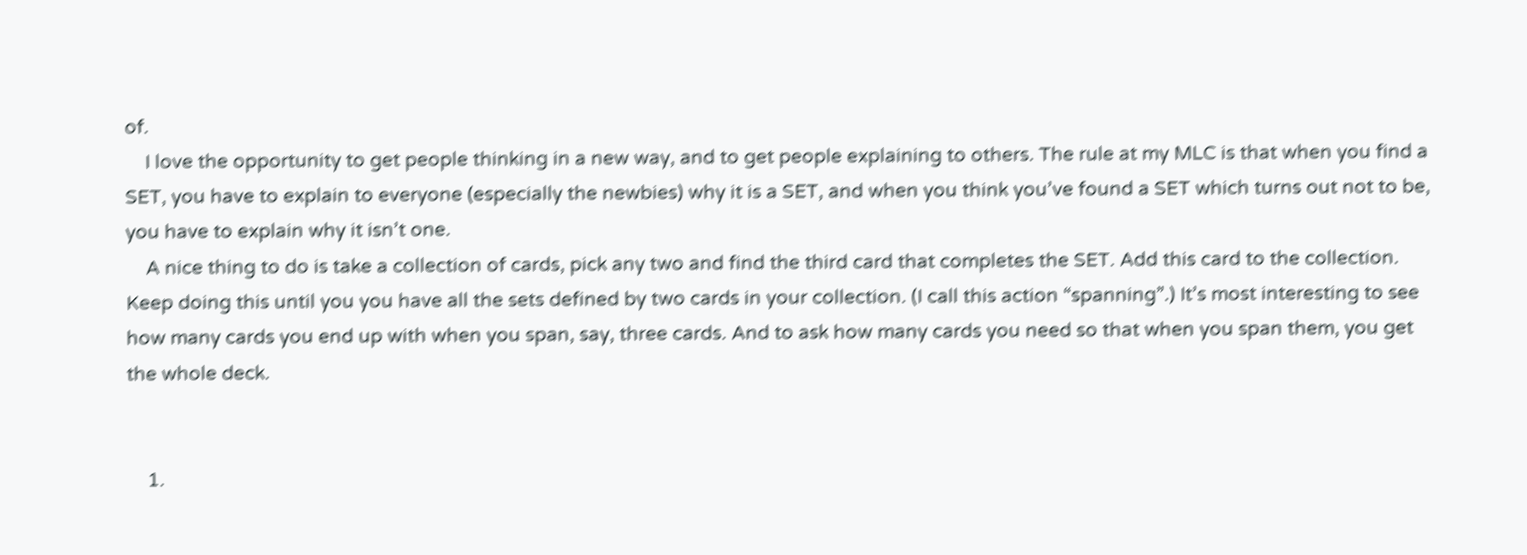of.
    I love the opportunity to get people thinking in a new way, and to get people explaining to others. The rule at my MLC is that when you find a SET, you have to explain to everyone (especially the newbies) why it is a SET, and when you think you’ve found a SET which turns out not to be, you have to explain why it isn’t one.
    A nice thing to do is take a collection of cards, pick any two and find the third card that completes the SET. Add this card to the collection. Keep doing this until you you have all the sets defined by two cards in your collection. (I call this action “spanning”.) It’s most interesting to see how many cards you end up with when you span, say, three cards. And to ask how many cards you need so that when you span them, you get the whole deck.


    1.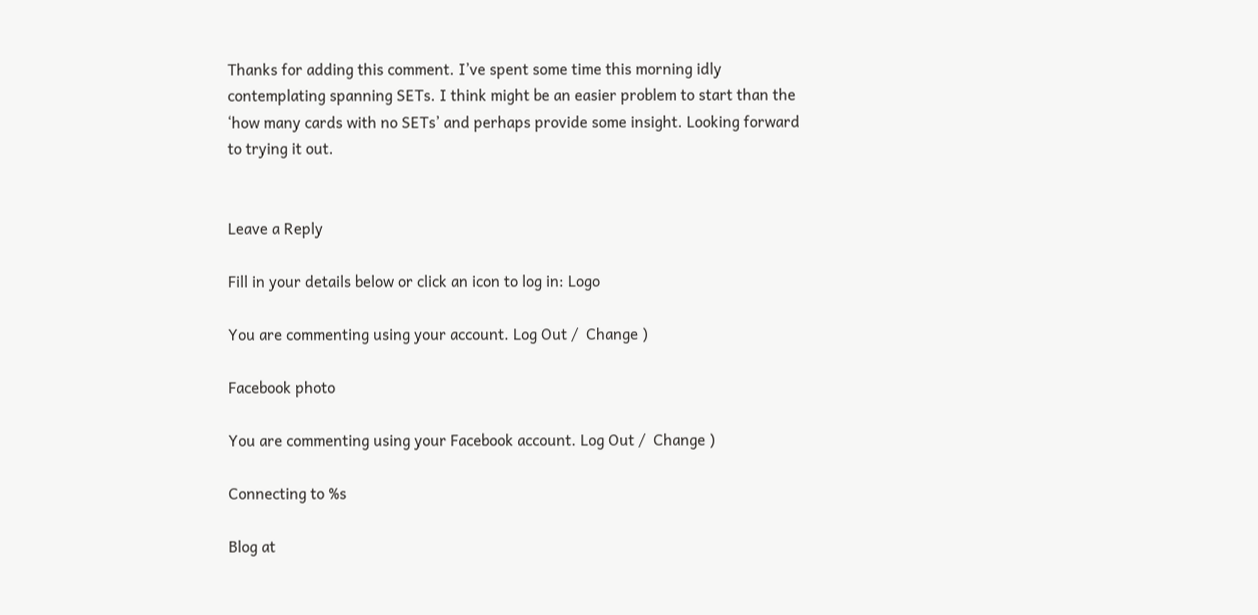Thanks for adding this comment. I’ve spent some time this morning idly contemplating spanning SETs. I think might be an easier problem to start than the ‘how many cards with no SETs’ and perhaps provide some insight. Looking forward to trying it out.


Leave a Reply

Fill in your details below or click an icon to log in: Logo

You are commenting using your account. Log Out /  Change )

Facebook photo

You are commenting using your Facebook account. Log Out /  Change )

Connecting to %s

Blog at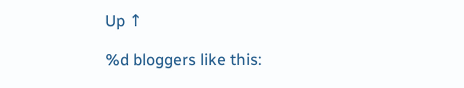Up ↑

%d bloggers like this: